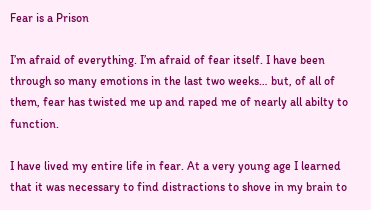Fear is a Prison

I’m afraid of everything. I’m afraid of fear itself. I have been through so many emotions in the last two weeks… but, of all of them, fear has twisted me up and raped me of nearly all abilty to function.

I have lived my entire life in fear. At a very young age I learned that it was necessary to find distractions to shove in my brain to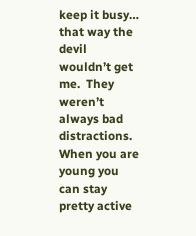keep it busy… that way the devil wouldn’t get me.  They weren’t always bad distractions.  When you are young you can stay pretty active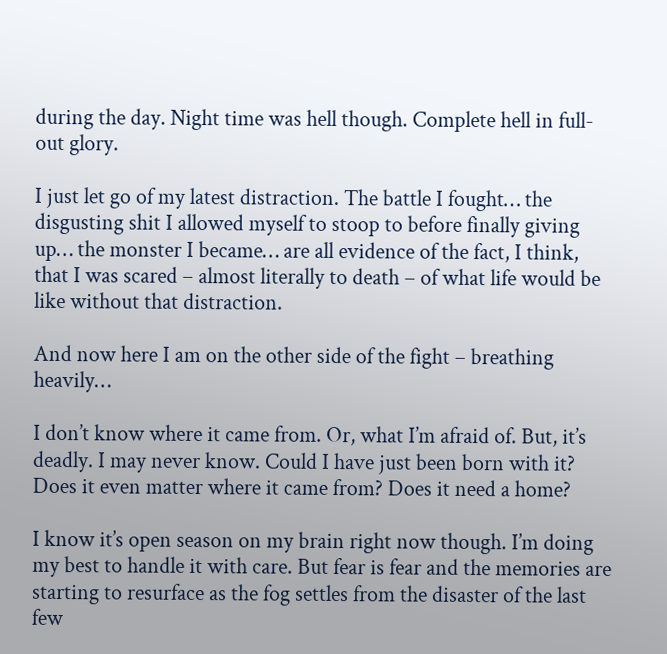during the day. Night time was hell though. Complete hell in full-out glory.

I just let go of my latest distraction. The battle I fought… the disgusting shit I allowed myself to stoop to before finally giving up… the monster I became… are all evidence of the fact, I think, that I was scared – almost literally to death – of what life would be like without that distraction.

And now here I am on the other side of the fight – breathing heavily…

I don’t know where it came from. Or, what I’m afraid of. But, it’s deadly. I may never know. Could I have just been born with it? Does it even matter where it came from? Does it need a home?

I know it’s open season on my brain right now though. I’m doing my best to handle it with care. But fear is fear and the memories are starting to resurface as the fog settles from the disaster of the last few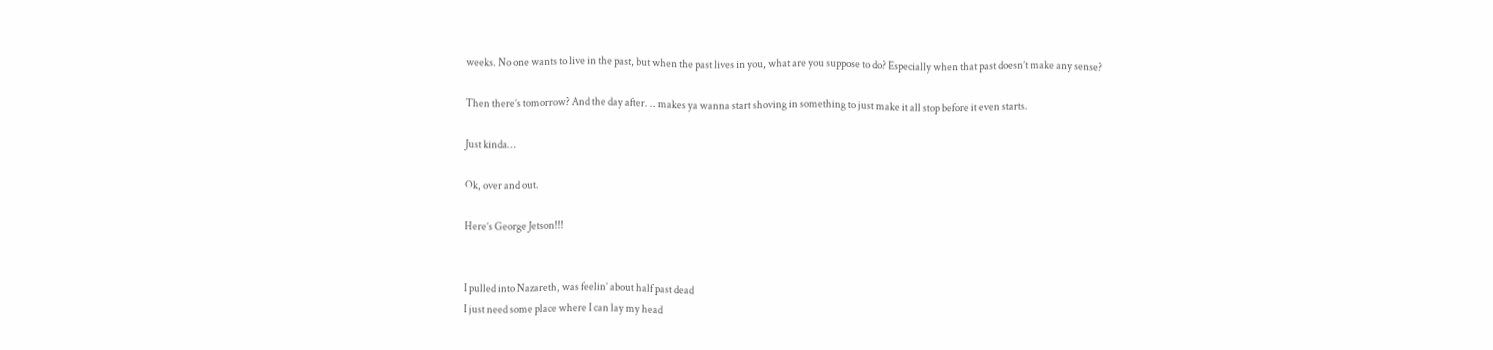weeks. No one wants to live in the past, but when the past lives in you, what are you suppose to do? Especially when that past doesn’t make any sense?

Then there’s tomorrow? And the day after. .. makes ya wanna start shoving in something to just make it all stop before it even starts.

Just kinda…

Ok, over and out.

Here’s George Jetson!!!


I pulled into Nazareth, was feelin’ about half past dead
I just need some place where I can lay my head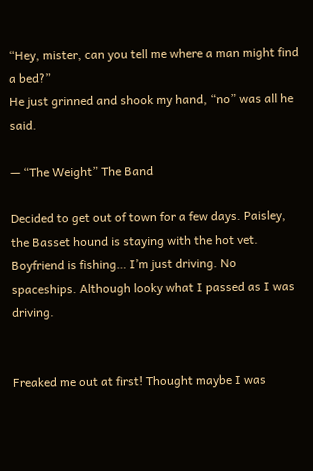“Hey, mister, can you tell me where a man might find a bed?”
He just grinned and shook my hand, “no” was all he said.

— “The Weight” The Band

Decided to get out of town for a few days. Paisley, the Basset hound is staying with the hot vet. Boyfriend is fishing… I’m just driving. No spaceships. Although looky what I passed as I was driving.


Freaked me out at first! Thought maybe I was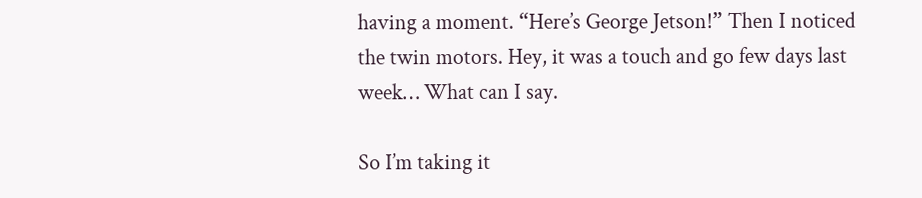having a moment. “Here’s George Jetson!” Then I noticed the twin motors. Hey, it was a touch and go few days last week… What can I say.

So I’m taking it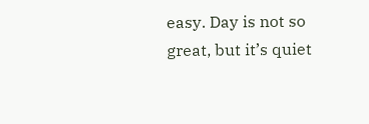easy. Day is not so great, but it’s quiet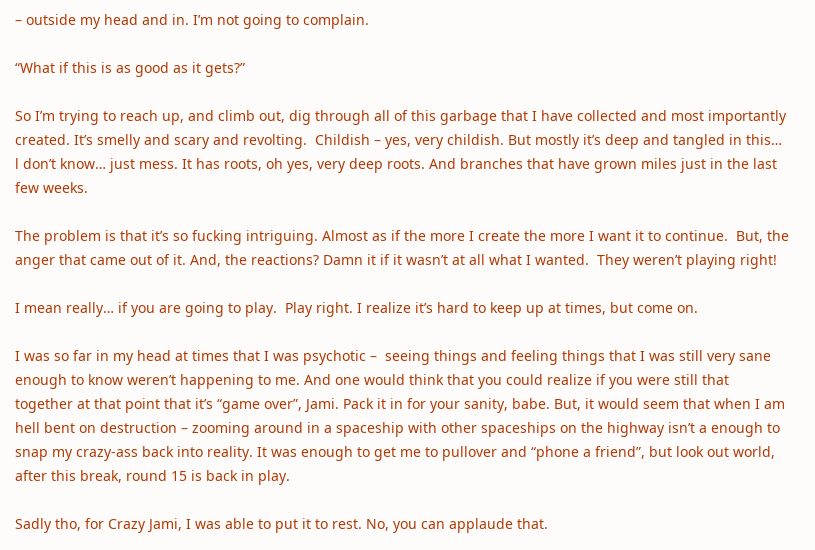– outside my head and in. I’m not going to complain.

“What if this is as good as it gets?”

So I’m trying to reach up, and climb out, dig through all of this garbage that I have collected and most importantly created. It’s smelly and scary and revolting.  Childish – yes, very childish. But mostly it’s deep and tangled in this… l don’t know… just mess. It has roots, oh yes, very deep roots. And branches that have grown miles just in the last few weeks.

The problem is that it’s so fucking intriguing. Almost as if the more I create the more I want it to continue.  But, the anger that came out of it. And, the reactions? Damn it if it wasn’t at all what I wanted.  They weren’t playing right!

I mean really… if you are going to play.  Play right. I realize it’s hard to keep up at times, but come on.

I was so far in my head at times that I was psychotic –  seeing things and feeling things that I was still very sane enough to know weren’t happening to me. And one would think that you could realize if you were still that together at that point that it’s “game over”, Jami. Pack it in for your sanity, babe. But, it would seem that when I am hell bent on destruction – zooming around in a spaceship with other spaceships on the highway isn’t a enough to snap my crazy-ass back into reality. It was enough to get me to pullover and “phone a friend”, but look out world, after this break, round 15 is back in play.

Sadly tho, for Crazy Jami, I was able to put it to rest. No, you can applaude that.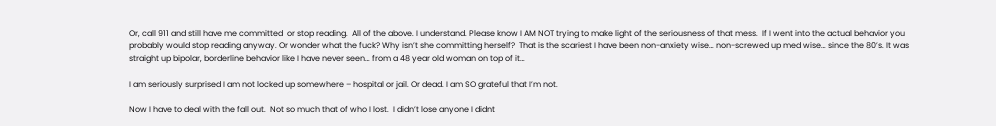Or, call 911 and still have me committed  or stop reading.  All of the above. I understand. Please know I AM NOT trying to make light of the seriousness of that mess.  If I went into the actual behavior you probably would stop reading anyway. Or wonder what the fuck? Why isn’t she committing herself?  That is the scariest I have been non-anxiety wise… non-screwed up med wise… since the 80’s. It was straight up bipolar, borderline behavior like I have never seen… from a 48 year old woman on top of it…

I am seriously surprised I am not locked up somewhere – hospital or jail. Or dead. I am SO grateful that I’m not.

Now I have to deal with the fall out.  Not so much that of who I lost.  I didn’t lose anyone I didnt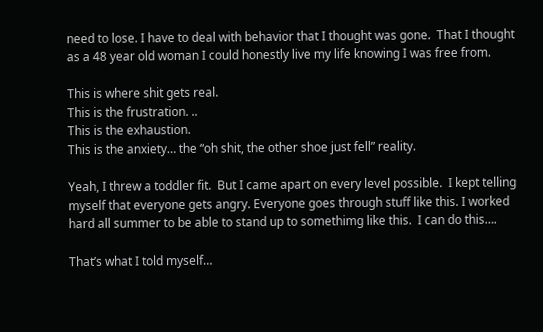need to lose. I have to deal with behavior that I thought was gone.  That I thought as a 48 year old woman I could honestly live my life knowing I was free from.

This is where shit gets real.
This is the frustration. ..
This is the exhaustion.
This is the anxiety… the “oh shit, the other shoe just fell” reality.

Yeah, I threw a toddler fit.  But I came apart on every level possible.  I kept telling myself that everyone gets angry. Everyone goes through stuff like this. I worked hard all summer to be able to stand up to somethimg like this.  I can do this….

That’s what I told myself…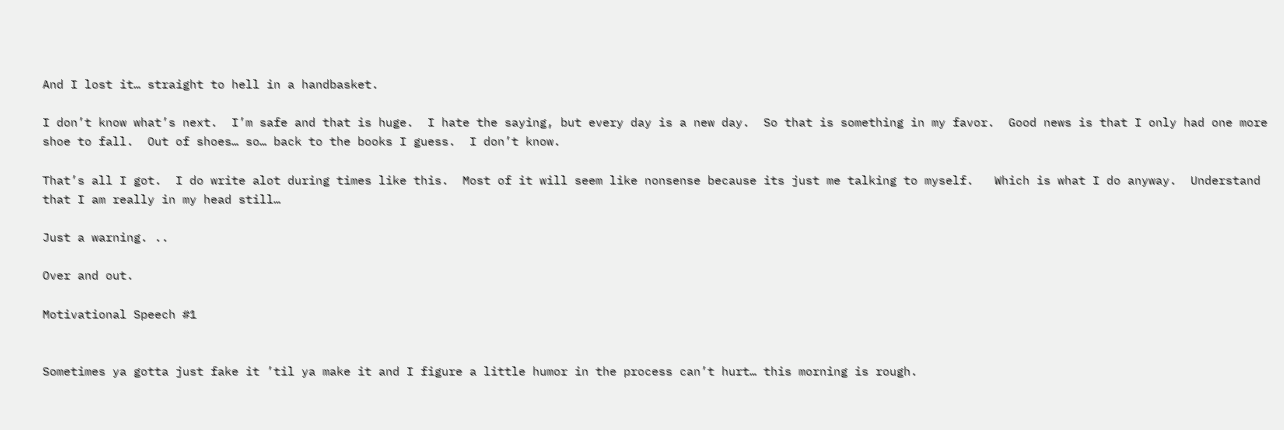And I lost it… straight to hell in a handbasket.

I don’t know what’s next.  I’m safe and that is huge.  I hate the saying, but every day is a new day.  So that is something in my favor.  Good news is that I only had one more shoe to fall.  Out of shoes… so… back to the books I guess.  I don’t know.

That’s all I got.  I do write alot during times like this.  Most of it will seem like nonsense because its just me talking to myself.   Which is what I do anyway.  Understand that I am really in my head still…

Just a warning. ..

Over and out.

Motivational Speech #1


Sometimes ya gotta just fake it ’til ya make it and I figure a little humor in the process can’t hurt… this morning is rough.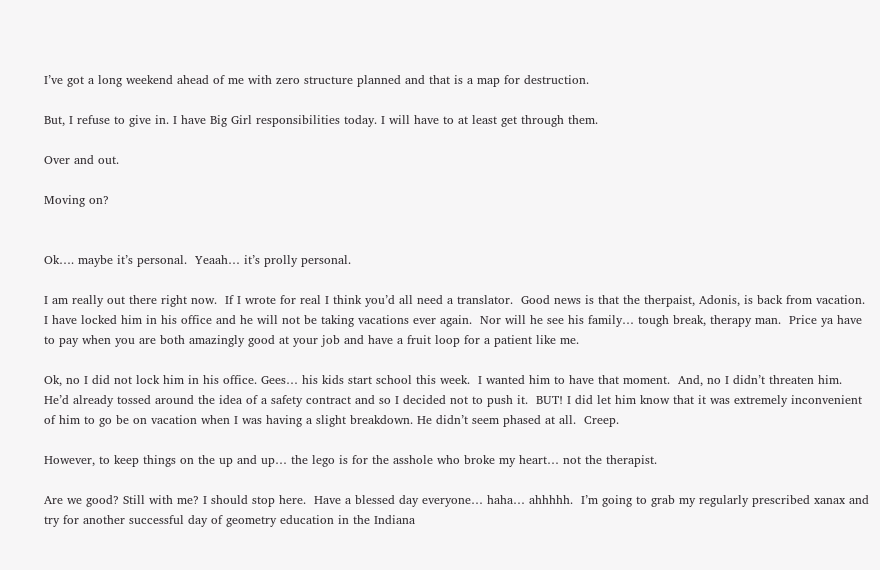I’ve got a long weekend ahead of me with zero structure planned and that is a map for destruction.

But, I refuse to give in. I have Big Girl responsibilities today. I will have to at least get through them.

Over and out.

Moving on?


Ok…. maybe it’s personal.  Yeaah… it’s prolly personal.

I am really out there right now.  If I wrote for real I think you’d all need a translator.  Good news is that the therpaist, Adonis, is back from vacation.  I have locked him in his office and he will not be taking vacations ever again.  Nor will he see his family… tough break, therapy man.  Price ya have to pay when you are both amazingly good at your job and have a fruit loop for a patient like me.

Ok, no I did not lock him in his office. Gees… his kids start school this week.  I wanted him to have that moment.  And, no I didn’t threaten him.  He’d already tossed around the idea of a safety contract and so I decided not to push it.  BUT! I did let him know that it was extremely inconvenient of him to go be on vacation when I was having a slight breakdown. He didn’t seem phased at all.  Creep.

However, to keep things on the up and up… the lego is for the asshole who broke my heart… not the therapist.

Are we good? Still with me? I should stop here.  Have a blessed day everyone… haha… ahhhhh.  I’m going to grab my regularly prescribed xanax and try for another successful day of geometry education in the Indiana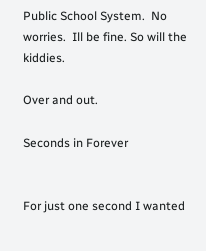Public School System.  No worries.  Ill be fine. So will the kiddies.

Over and out.

Seconds in Forever


For just one second I wanted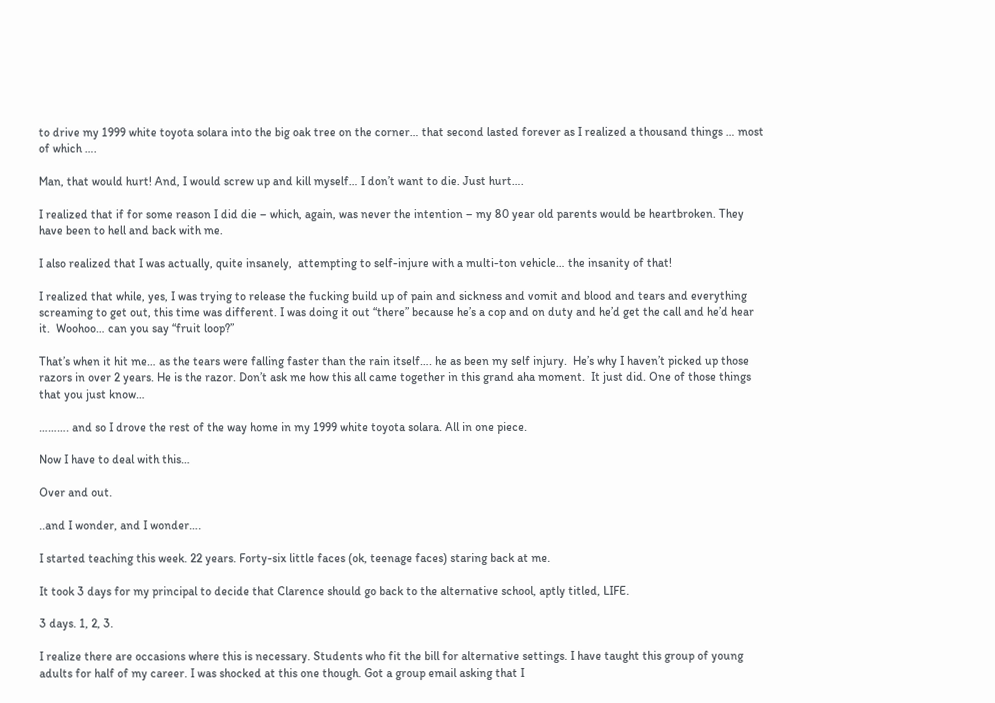to drive my 1999 white toyota solara into the big oak tree on the corner… that second lasted forever as I realized a thousand things … most of which ….

Man, that would hurt! And, I would screw up and kill myself… I don’t want to die. Just hurt….

I realized that if for some reason I did die – which, again, was never the intention – my 80 year old parents would be heartbroken. They have been to hell and back with me.

I also realized that I was actually, quite insanely,  attempting to self-injure with a multi-ton vehicle… the insanity of that!

I realized that while, yes, I was trying to release the fucking build up of pain and sickness and vomit and blood and tears and everything screaming to get out, this time was different. I was doing it out “there” because he’s a cop and on duty and he’d get the call and he’d hear it.  Woohoo… can you say “fruit loop?”

That’s when it hit me… as the tears were falling faster than the rain itself…. he as been my self injury.  He’s why I haven’t picked up those razors in over 2 years. He is the razor. Don’t ask me how this all came together in this grand aha moment.  It just did. One of those things that you just know…

………. and so I drove the rest of the way home in my 1999 white toyota solara. All in one piece.

Now I have to deal with this…

Over and out.

..and I wonder, and I wonder….

I started teaching this week. 22 years. Forty-six little faces (ok, teenage faces) staring back at me.

It took 3 days for my principal to decide that Clarence should go back to the alternative school, aptly titled, LIFE.

3 days. 1, 2, 3.

I realize there are occasions where this is necessary. Students who fit the bill for alternative settings. I have taught this group of young adults for half of my career. I was shocked at this one though. Got a group email asking that I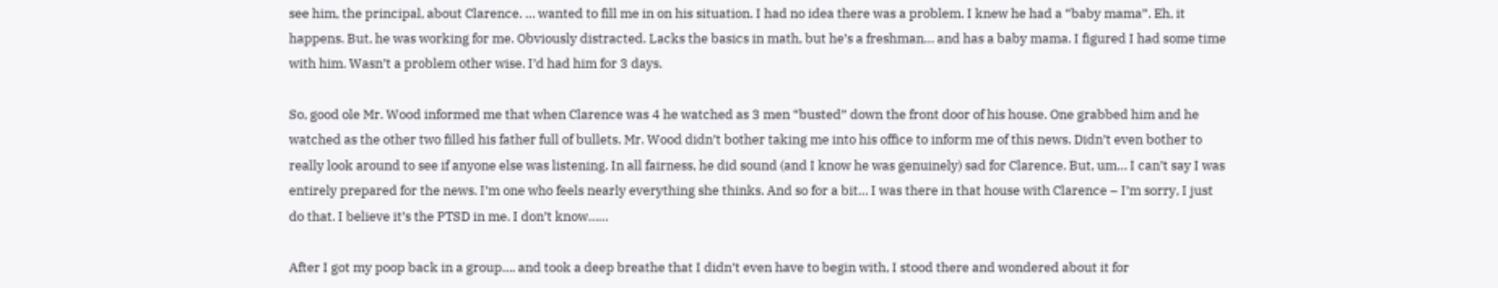see him, the principal, about Clarence. … wanted to fill me in on his situation. I had no idea there was a problem. I knew he had a “baby mama”. Eh, it happens. But, he was working for me. Obviously distracted. Lacks the basics in math, but he’s a freshman… and has a baby mama. I figured I had some time with him. Wasn’t a problem other wise. I’d had him for 3 days.

So, good ole Mr. Wood informed me that when Clarence was 4 he watched as 3 men “busted” down the front door of his house. One grabbed him and he watched as the other two filled his father full of bullets. Mr. Wood didn’t bother taking me into his office to inform me of this news. Didn’t even bother to really look around to see if anyone else was listening. In all fairness, he did sound (and I know he was genuinely) sad for Clarence. But, um… I can’t say I was entirely prepared for the news. I’m one who feels nearly everything she thinks. And so for a bit… I was there in that house with Clarence – I’m sorry, I just do that. I believe it’s the PTSD in me. I don’t know……

After I got my poop back in a group…. and took a deep breathe that I didn’t even have to begin with, I stood there and wondered about it for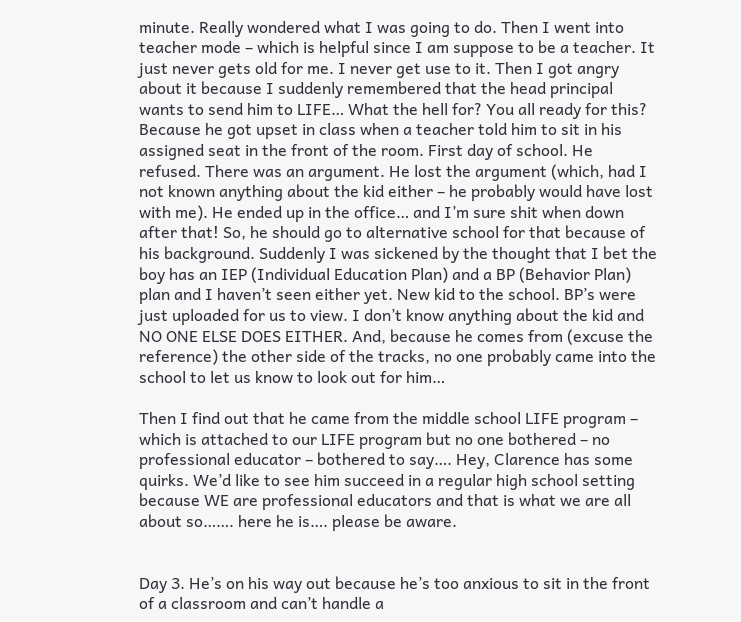minute. Really wondered what I was going to do. Then I went into teacher mode – which is helpful since I am suppose to be a teacher. It just never gets old for me. I never get use to it. Then I got angry about it because I suddenly remembered that the head principal wants to send him to LIFE… What the hell for? You all ready for this? Because he got upset in class when a teacher told him to sit in his assigned seat in the front of the room. First day of school. He refused. There was an argument. He lost the argument (which, had I not known anything about the kid either – he probably would have lost with me). He ended up in the office… and I’m sure shit when down after that! So, he should go to alternative school for that because of his background. Suddenly I was sickened by the thought that I bet the boy has an IEP (Individual Education Plan) and a BP (Behavior Plan) plan and I haven’t seen either yet. New kid to the school. BP’s were just uploaded for us to view. I don’t know anything about the kid and NO ONE ELSE DOES EITHER. And, because he comes from (excuse the reference) the other side of the tracks, no one probably came into the school to let us know to look out for him…

Then I find out that he came from the middle school LIFE program – which is attached to our LIFE program but no one bothered – no professional educator – bothered to say…. Hey, Clarence has some quirks. We’d like to see him succeed in a regular high school setting because WE are professional educators and that is what we are all about so……. here he is…. please be aware.


Day 3. He’s on his way out because he’s too anxious to sit in the front of a classroom and can’t handle a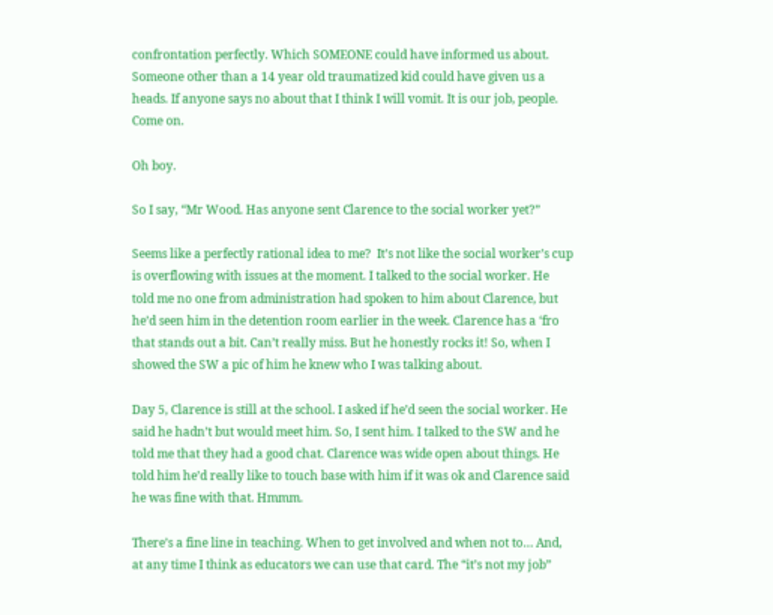confrontation perfectly. Which SOMEONE could have informed us about. Someone other than a 14 year old traumatized kid could have given us a heads. If anyone says no about that I think I will vomit. It is our job, people. Come on.

Oh boy.

So I say, “Mr Wood. Has anyone sent Clarence to the social worker yet?”

Seems like a perfectly rational idea to me?  It’s not like the social worker’s cup is overflowing with issues at the moment. I talked to the social worker. He told me no one from administration had spoken to him about Clarence, but he’d seen him in the detention room earlier in the week. Clarence has a ‘fro that stands out a bit. Can’t really miss. But he honestly rocks it! So, when I showed the SW a pic of him he knew who I was talking about.

Day 5, Clarence is still at the school. I asked if he’d seen the social worker. He said he hadn’t but would meet him. So, I sent him. I talked to the SW and he told me that they had a good chat. Clarence was wide open about things. He told him he’d really like to touch base with him if it was ok and Clarence said he was fine with that. Hmmm.

There’s a fine line in teaching. When to get involved and when not to… And, at any time I think as educators we can use that card. The “it’s not my job”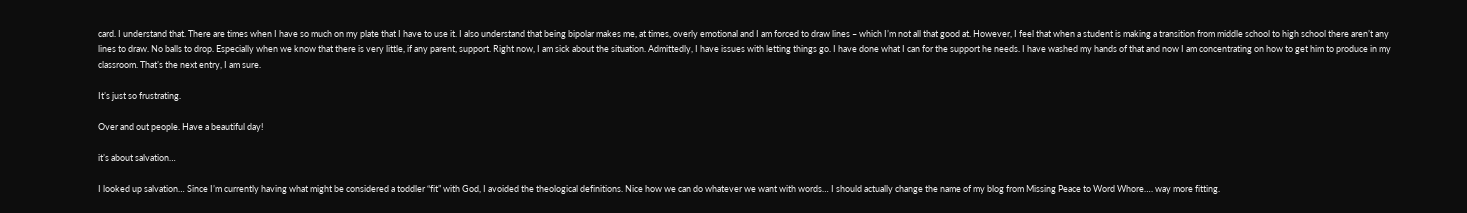card. I understand that. There are times when I have so much on my plate that I have to use it. I also understand that being bipolar makes me, at times, overly emotional and I am forced to draw lines – which I’m not all that good at. However, I feel that when a student is making a transition from middle school to high school there aren’t any lines to draw. No balls to drop. Especially when we know that there is very little, if any parent, support. Right now, I am sick about the situation. Admittedly, I have issues with letting things go. I have done what I can for the support he needs. I have washed my hands of that and now I am concentrating on how to get him to produce in my classroom. That’s the next entry, I am sure.

It’s just so frustrating.

Over and out people. Have a beautiful day!

it’s about salvation…

I looked up salvation… Since I’m currently having what might be considered a toddler “fit” with God, I avoided the theological definitions. Nice how we can do whatever we want with words… I should actually change the name of my blog from Missing Peace to Word Whore…. way more fitting.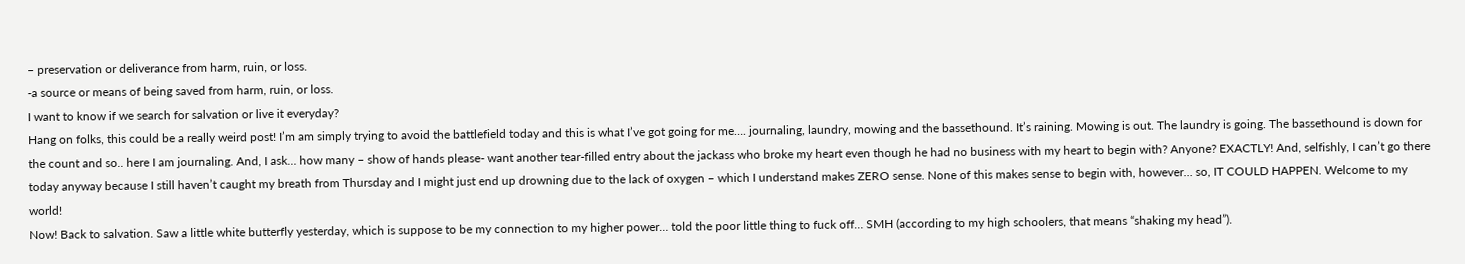– preservation or deliverance from harm, ruin, or loss.
-a source or means of being saved from harm, ruin, or loss.
I want to know if we search for salvation or live it everyday?
Hang on folks, this could be a really weird post! I’m am simply trying to avoid the battlefield today and this is what I’ve got going for me…. journaling, laundry, mowing and the bassethound. It’s raining. Mowing is out. The laundry is going. The bassethound is down for the count and so.. here I am journaling. And, I ask… how many – show of hands please- want another tear-filled entry about the jackass who broke my heart even though he had no business with my heart to begin with? Anyone? EXACTLY! And, selfishly, I can’t go there today anyway because I still haven’t caught my breath from Thursday and I might just end up drowning due to the lack of oxygen – which I understand makes ZERO sense. None of this makes sense to begin with, however… so, IT COULD HAPPEN. Welcome to my world!
Now! Back to salvation. Saw a little white butterfly yesterday, which is suppose to be my connection to my higher power… told the poor little thing to fuck off… SMH (according to my high schoolers, that means “shaking my head”).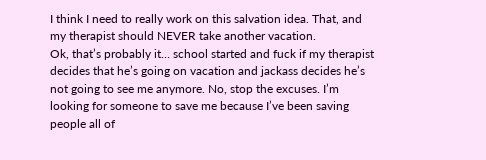I think I need to really work on this salvation idea. That, and my therapist should NEVER take another vacation.
Ok, that’s probably it… school started and fuck if my therapist decides that he’s going on vacation and jackass decides he’s not going to see me anymore. No, stop the excuses. I’m looking for someone to save me because I’ve been saving people all of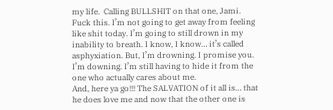my life.  Calling BULLSHIT on that one, Jami.
Fuck this. I’m not going to get away from feeling like shit today. I’m going to still drown in my inability to breath. I know, I know… it’s called asphyxiation. But, I’m drowning. I promise you. I’m downing. I’m still having to hide it from the one who actually cares about me.
And, here ya go!!! The SALVATION of it all is… that he does love me and now that the other one is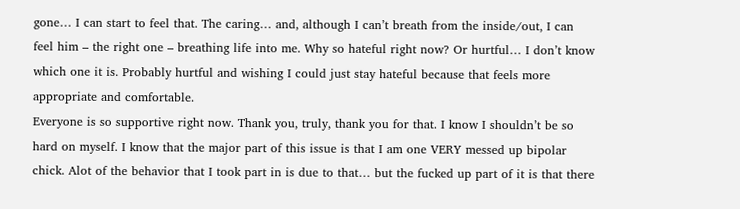gone… I can start to feel that. The caring… and, although I can’t breath from the inside/out, I can feel him – the right one – breathing life into me. Why so hateful right now? Or hurtful… I don’t know which one it is. Probably hurtful and wishing I could just stay hateful because that feels more appropriate and comfortable.
Everyone is so supportive right now. Thank you, truly, thank you for that. I know I shouldn’t be so hard on myself. I know that the major part of this issue is that I am one VERY messed up bipolar chick. Alot of the behavior that I took part in is due to that… but the fucked up part of it is that there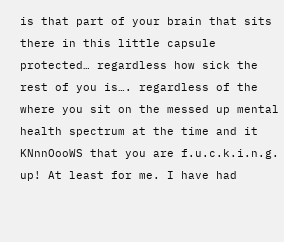is that part of your brain that sits there in this little capsule protected… regardless how sick the rest of you is…. regardless of the where you sit on the messed up mental health spectrum at the time and it KNnnOooWS that you are f.u.c.k.i.n.g. up! At least for me. I have had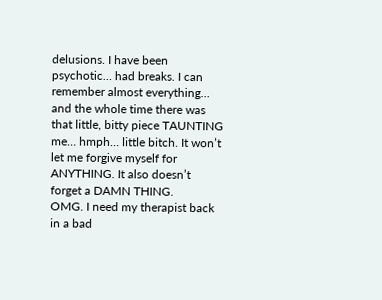delusions. I have been psychotic… had breaks. I can remember almost everything… and the whole time there was that little, bitty piece TAUNTING me… hmph… little bitch. It won’t let me forgive myself for ANYTHING. It also doesn’t forget a DAMN THING.
OMG. I need my therapist back in a bad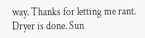way. Thanks for letting me rant. Dryer is done. Sun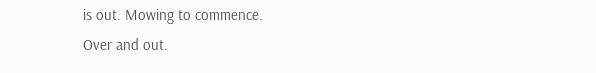is out. Mowing to commence.
Over and out.